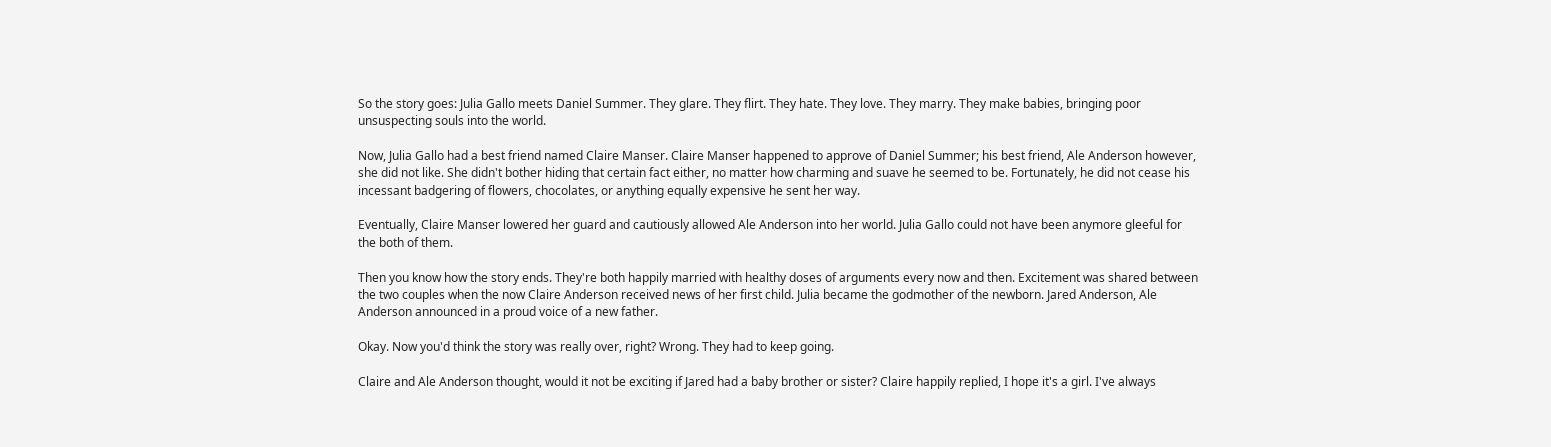So the story goes: Julia Gallo meets Daniel Summer. They glare. They flirt. They hate. They love. They marry. They make babies, bringing poor unsuspecting souls into the world.

Now, Julia Gallo had a best friend named Claire Manser. Claire Manser happened to approve of Daniel Summer; his best friend, Ale Anderson however, she did not like. She didn't bother hiding that certain fact either, no matter how charming and suave he seemed to be. Fortunately, he did not cease his incessant badgering of flowers, chocolates, or anything equally expensive he sent her way.

Eventually, Claire Manser lowered her guard and cautiously allowed Ale Anderson into her world. Julia Gallo could not have been anymore gleeful for the both of them.

Then you know how the story ends. They're both happily married with healthy doses of arguments every now and then. Excitement was shared between the two couples when the now Claire Anderson received news of her first child. Julia became the godmother of the newborn. Jared Anderson, Ale Anderson announced in a proud voice of a new father.

Okay. Now you'd think the story was really over, right? Wrong. They had to keep going.

Claire and Ale Anderson thought, would it not be exciting if Jared had a baby brother or sister? Claire happily replied, I hope it's a girl. I've always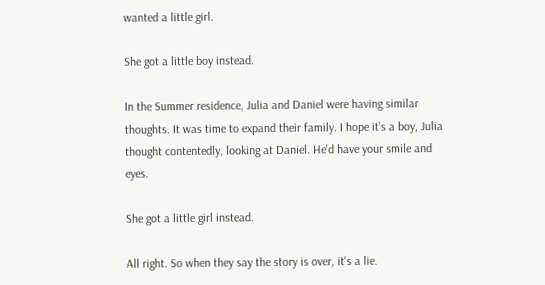wanted a little girl.

She got a little boy instead.

In the Summer residence, Julia and Daniel were having similar thoughts. It was time to expand their family. I hope it's a boy, Julia thought contentedly, looking at Daniel. He'd have your smile and eyes.

She got a little girl instead.

All right. So when they say the story is over, it's a lie.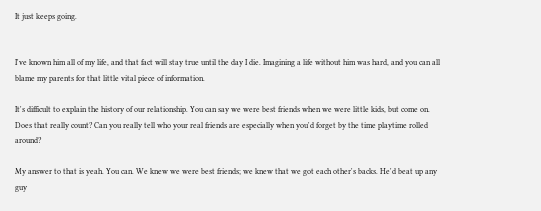It just keeps going.


I've known him all of my life, and that fact will stay true until the day I die. Imagining a life without him was hard, and you can all blame my parents for that little vital piece of information.

It's difficult to explain the history of our relationship. You can say we were best friends when we were little kids, but come on. Does that really count? Can you really tell who your real friends are especially when you'd forget by the time playtime rolled around?

My answer to that is yeah. You can. We knew we were best friends; we knew that we got each other's backs. He'd beat up any guy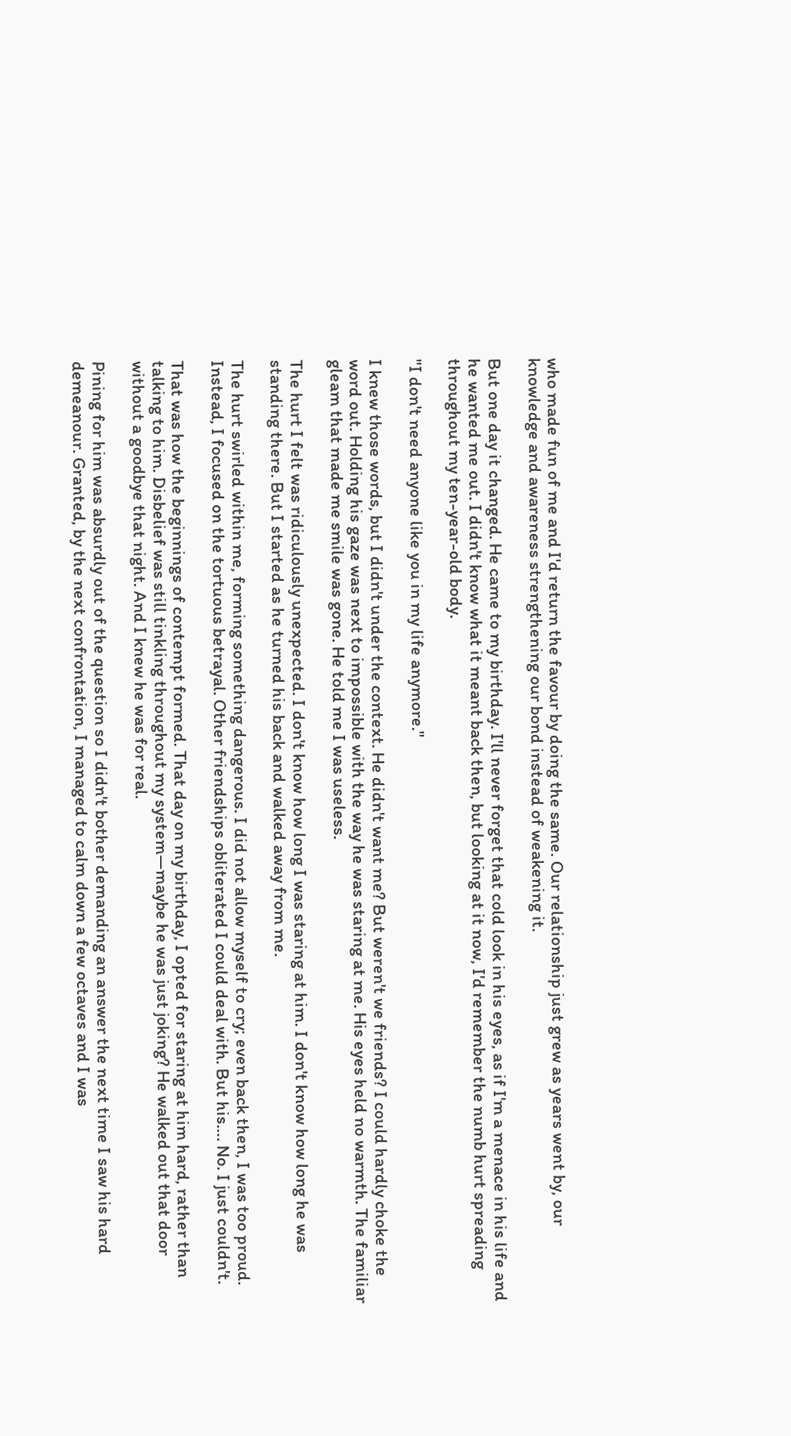who made fun of me and I'd return the favour by doing the same. Our relationship just grew as years went by, our knowledge and awareness strengthening our bond instead of weakening it.

But one day it changed. He came to my birthday. I'll never forget that cold look in his eyes, as if I'm a menace in his life and he wanted me out. I didn't know what it meant back then, but looking at it now, I'd remember the numb hurt spreading throughout my ten-year-old body.

"I don't need anyone like you in my life anymore."

I knew those words, but I didn't under the context. He didn't want me? But weren't we friends? I could hardly choke the word out. Holding his gaze was next to impossible with the way he was staring at me. His eyes held no warmth. The familiar gleam that made me smile was gone. He told me I was useless.

The hurt I felt was ridiculously unexpected. I don't know how long I was staring at him. I don't know how long he was standing there. But I started as he turned his back and walked away from me.

The hurt swirled within me, forming something dangerous. I did not allow myself to cry; even back then, I was too proud. Instead, I focused on the tortuous betrayal. Other friendships obliterated I could deal with. But his…. No. I just couldn't.

That was how the beginnings of contempt formed. That day on my birthday, I opted for staring at him hard, rather than talking to him. Disbelief was still tinkling throughout my system—maybe he was just joking? He walked out that door without a goodbye that night. And I knew he was for real.

Pining for him was absurdly out of the question so I didn't bother demanding an answer the next time I saw his hard demeanour. Granted, by the next confrontation, I managed to calm down a few octaves and I was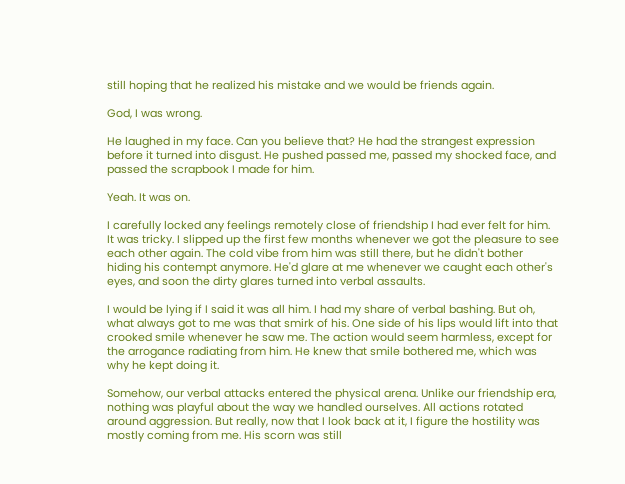still hoping that he realized his mistake and we would be friends again.

God, I was wrong.

He laughed in my face. Can you believe that? He had the strangest expression before it turned into disgust. He pushed passed me, passed my shocked face, and passed the scrapbook I made for him.

Yeah. It was on.

I carefully locked any feelings remotely close of friendship I had ever felt for him. It was tricky. I slipped up the first few months whenever we got the pleasure to see each other again. The cold vibe from him was still there, but he didn't bother hiding his contempt anymore. He'd glare at me whenever we caught each other's eyes, and soon the dirty glares turned into verbal assaults.

I would be lying if I said it was all him. I had my share of verbal bashing. But oh, what always got to me was that smirk of his. One side of his lips would lift into that crooked smile whenever he saw me. The action would seem harmless, except for the arrogance radiating from him. He knew that smile bothered me, which was why he kept doing it.

Somehow, our verbal attacks entered the physical arena. Unlike our friendship era, nothing was playful about the way we handled ourselves. All actions rotated around aggression. But really, now that I look back at it, I figure the hostility was mostly coming from me. His scorn was still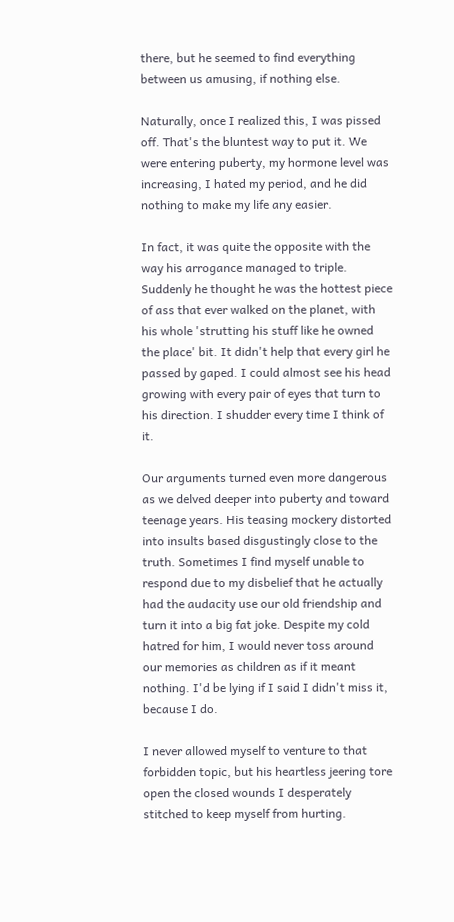there, but he seemed to find everything between us amusing, if nothing else.

Naturally, once I realized this, I was pissed off. That's the bluntest way to put it. We were entering puberty, my hormone level was increasing, I hated my period, and he did nothing to make my life any easier.

In fact, it was quite the opposite with the way his arrogance managed to triple. Suddenly he thought he was the hottest piece of ass that ever walked on the planet, with his whole 'strutting his stuff like he owned the place' bit. It didn't help that every girl he passed by gaped. I could almost see his head growing with every pair of eyes that turn to his direction. I shudder every time I think of it.

Our arguments turned even more dangerous as we delved deeper into puberty and toward teenage years. His teasing mockery distorted into insults based disgustingly close to the truth. Sometimes I find myself unable to respond due to my disbelief that he actually had the audacity use our old friendship and turn it into a big fat joke. Despite my cold hatred for him, I would never toss around our memories as children as if it meant nothing. I'd be lying if I said I didn't miss it, because I do.

I never allowed myself to venture to that forbidden topic, but his heartless jeering tore open the closed wounds I desperately stitched to keep myself from hurting.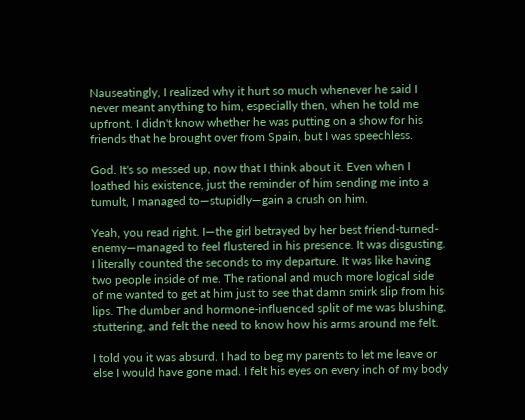Nauseatingly, I realized why it hurt so much whenever he said I never meant anything to him, especially then, when he told me upfront. I didn't know whether he was putting on a show for his friends that he brought over from Spain, but I was speechless.

God. It's so messed up, now that I think about it. Even when I loathed his existence, just the reminder of him sending me into a tumult, I managed to—stupidly—gain a crush on him.

Yeah, you read right. I—the girl betrayed by her best friend-turned-enemy—managed to feel flustered in his presence. It was disgusting. I literally counted the seconds to my departure. It was like having two people inside of me. The rational and much more logical side of me wanted to get at him just to see that damn smirk slip from his lips. The dumber and hormone-influenced split of me was blushing, stuttering, and felt the need to know how his arms around me felt.

I told you it was absurd. I had to beg my parents to let me leave or else I would have gone mad. I felt his eyes on every inch of my body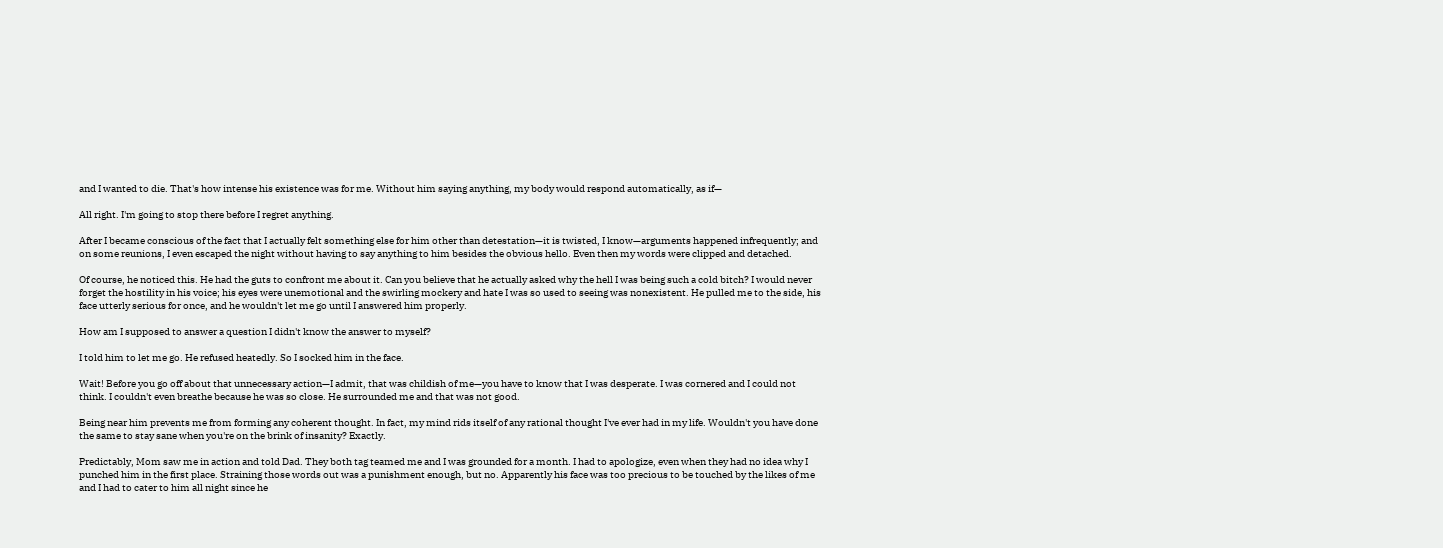and I wanted to die. That's how intense his existence was for me. Without him saying anything, my body would respond automatically, as if—

All right. I'm going to stop there before I regret anything.

After I became conscious of the fact that I actually felt something else for him other than detestation—it is twisted, I know—arguments happened infrequently; and on some reunions, I even escaped the night without having to say anything to him besides the obvious hello. Even then my words were clipped and detached.

Of course, he noticed this. He had the guts to confront me about it. Can you believe that he actually asked why the hell I was being such a cold bitch? I would never forget the hostility in his voice; his eyes were unemotional and the swirling mockery and hate I was so used to seeing was nonexistent. He pulled me to the side, his face utterly serious for once, and he wouldn't let me go until I answered him properly.

How am I supposed to answer a question I didn't know the answer to myself?

I told him to let me go. He refused heatedly. So I socked him in the face.

Wait! Before you go off about that unnecessary action—I admit, that was childish of me—you have to know that I was desperate. I was cornered and I could not think. I couldn't even breathe because he was so close. He surrounded me and that was not good.

Being near him prevents me from forming any coherent thought. In fact, my mind rids itself of any rational thought I've ever had in my life. Wouldn't you have done the same to stay sane when you're on the brink of insanity? Exactly.

Predictably, Mom saw me in action and told Dad. They both tag teamed me and I was grounded for a month. I had to apologize, even when they had no idea why I punched him in the first place. Straining those words out was a punishment enough, but no. Apparently his face was too precious to be touched by the likes of me and I had to cater to him all night since he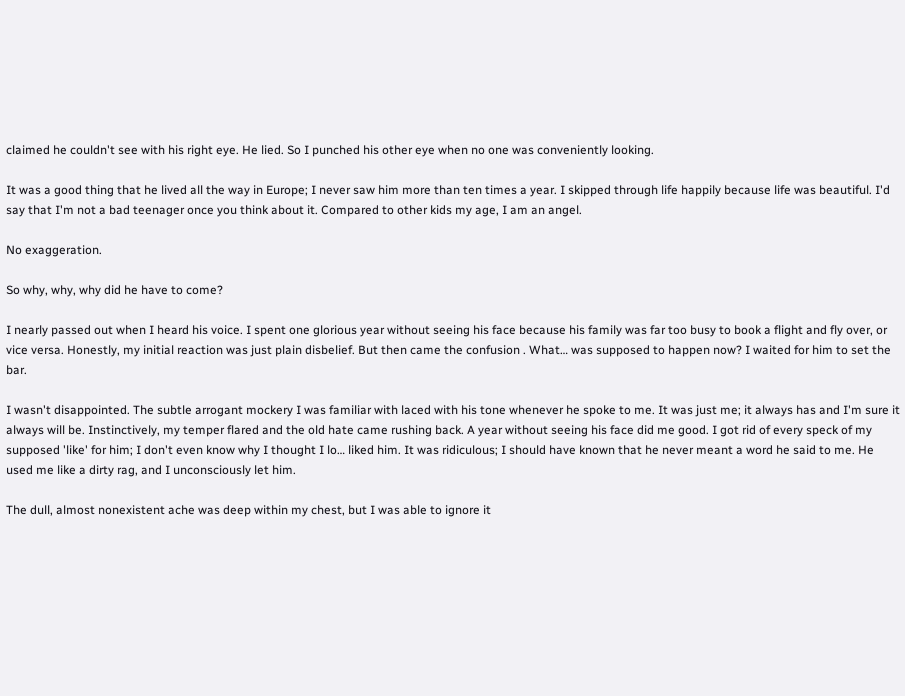claimed he couldn't see with his right eye. He lied. So I punched his other eye when no one was conveniently looking.

It was a good thing that he lived all the way in Europe; I never saw him more than ten times a year. I skipped through life happily because life was beautiful. I'd say that I'm not a bad teenager once you think about it. Compared to other kids my age, I am an angel.

No exaggeration.

So why, why, why did he have to come?

I nearly passed out when I heard his voice. I spent one glorious year without seeing his face because his family was far too busy to book a flight and fly over, or vice versa. Honestly, my initial reaction was just plain disbelief. But then came the confusion . What… was supposed to happen now? I waited for him to set the bar.

I wasn't disappointed. The subtle arrogant mockery I was familiar with laced with his tone whenever he spoke to me. It was just me; it always has and I'm sure it always will be. Instinctively, my temper flared and the old hate came rushing back. A year without seeing his face did me good. I got rid of every speck of my supposed 'like' for him; I don't even know why I thought I lo… liked him. It was ridiculous; I should have known that he never meant a word he said to me. He used me like a dirty rag, and I unconsciously let him.

The dull, almost nonexistent ache was deep within my chest, but I was able to ignore it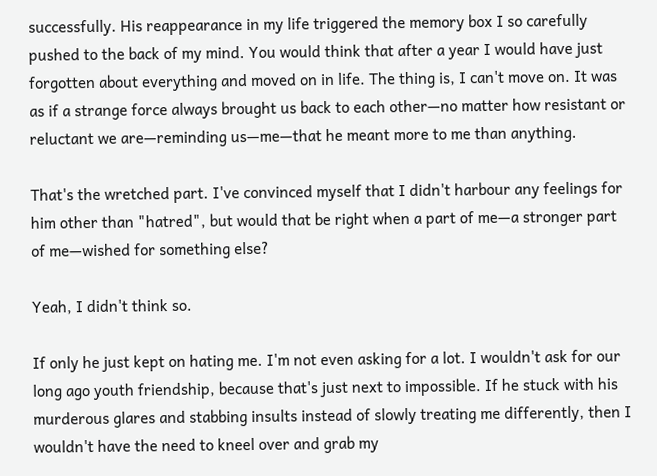successfully. His reappearance in my life triggered the memory box I so carefully pushed to the back of my mind. You would think that after a year I would have just forgotten about everything and moved on in life. The thing is, I can't move on. It was as if a strange force always brought us back to each other—no matter how resistant or reluctant we are—reminding us—me—that he meant more to me than anything.

That's the wretched part. I've convinced myself that I didn't harbour any feelings for him other than "hatred", but would that be right when a part of me—a stronger part of me—wished for something else?

Yeah, I didn't think so.

If only he just kept on hating me. I'm not even asking for a lot. I wouldn't ask for our long ago youth friendship, because that's just next to impossible. If he stuck with his murderous glares and stabbing insults instead of slowly treating me differently, then I wouldn't have the need to kneel over and grab my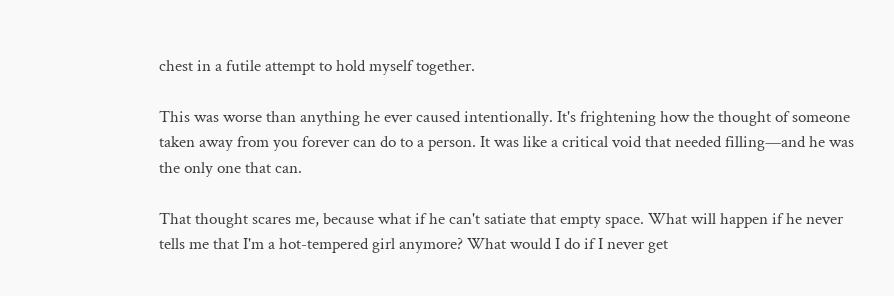chest in a futile attempt to hold myself together.

This was worse than anything he ever caused intentionally. It's frightening how the thought of someone taken away from you forever can do to a person. It was like a critical void that needed filling—and he was the only one that can.

That thought scares me, because what if he can't satiate that empty space. What will happen if he never tells me that I'm a hot-tempered girl anymore? What would I do if I never get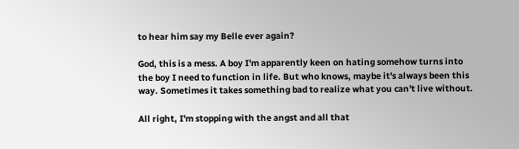to hear him say my Belle ever again?

God, this is a mess. A boy I'm apparently keen on hating somehow turns into the boy I need to function in life. But who knows, maybe it's always been this way. Sometimes it takes something bad to realize what you can't live without.

All right, I'm stopping with the angst and all that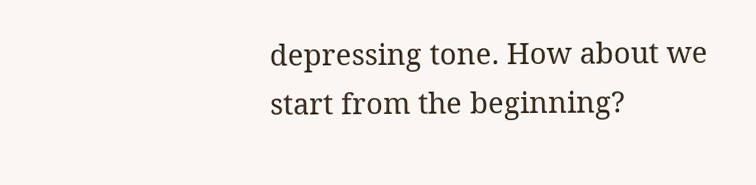depressing tone. How about we start from the beginning?